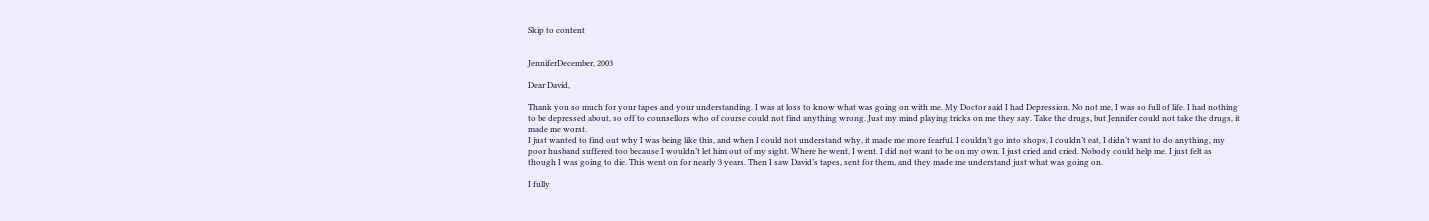Skip to content


JenniferDecember, 2003

Dear David,

Thank you so much for your tapes and your understanding. I was at loss to know what was going on with me. My Doctor said I had Depression. No not me, I was so full of life. I had nothing to be depressed about, so off to counsellors who of course could not find anything wrong. Just my mind playing tricks on me they say. Take the drugs, but Jennifer could not take the drugs, it made me worst.
I just wanted to find out why I was being like this, and when I could not understand why, it made me more fearful. I couldn’t go into shops, I couldn’t eat, I didn’t want to do anything, my poor husband suffered too because I wouldn’t let him out of my sight. Where he went, I went. I did not want to be on my own. I just cried and cried. Nobody could help me. I just felt as though I was going to die. This went on for nearly 3 years. Then I saw David’s tapes, sent for them, and they made me understand just what was going on.

I fully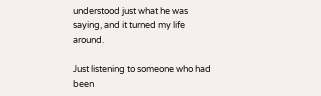understood just what he was saying, and it turned my life around.

Just listening to someone who had been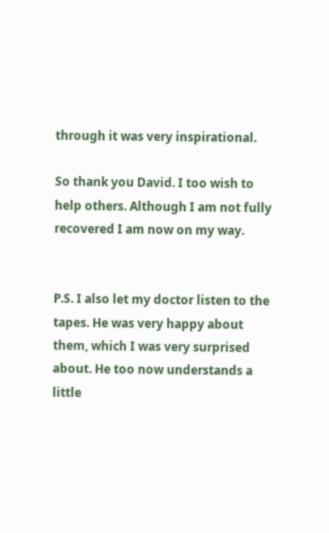through it was very inspirational.

So thank you David. I too wish to help others. Although I am not fully recovered I am now on my way.


P.S. I also let my doctor listen to the tapes. He was very happy about them, which I was very surprised about. He too now understands a little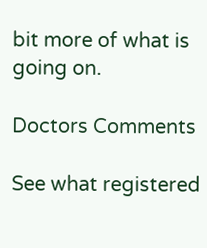bit more of what is going on.

Doctors Comments

See what registered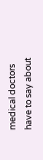medical doctors have to say about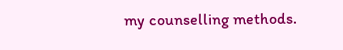my counselling methods.